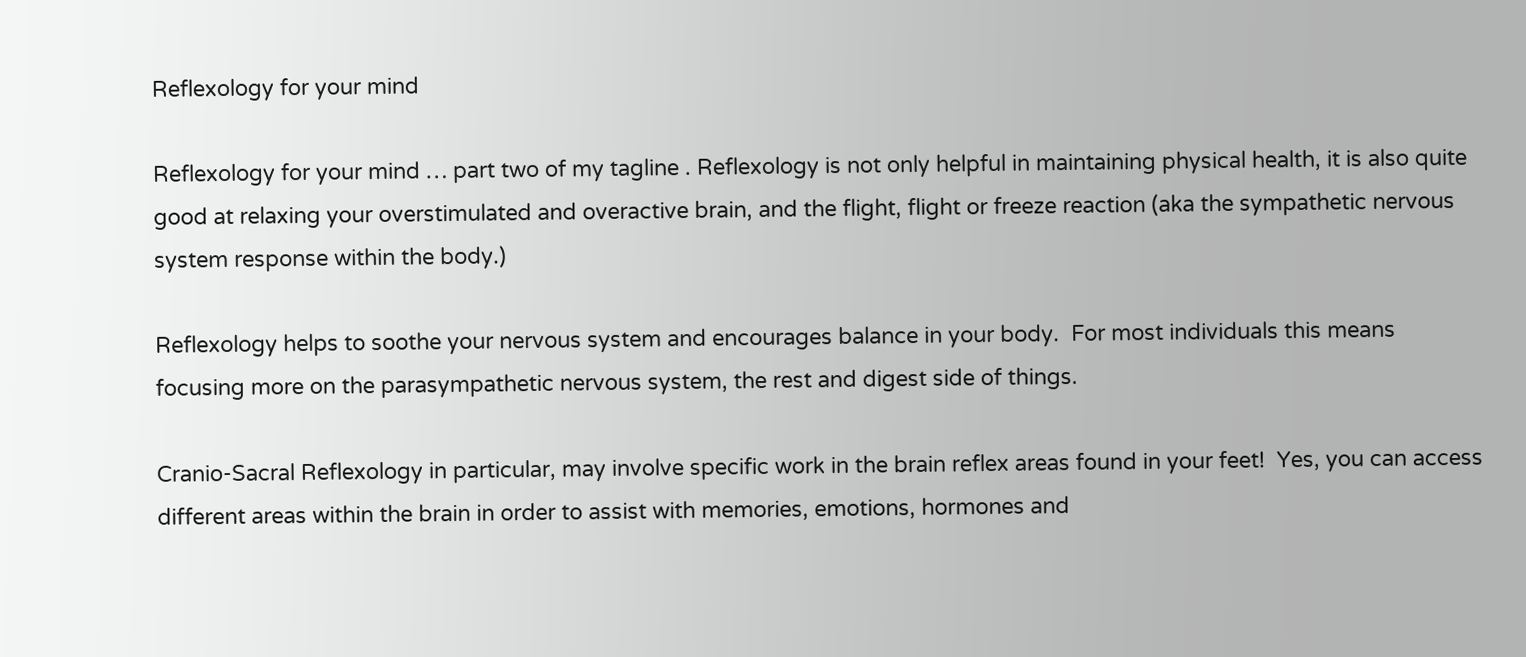Reflexology for your mind

Reflexology for your mind … part two of my tagline . Reflexology is not only helpful in maintaining physical health, it is also quite good at relaxing your overstimulated and overactive brain, and the flight, flight or freeze reaction (aka the sympathetic nervous system response within the body.)

Reflexology helps to soothe your nervous system and encourages balance in your body.  For most individuals this means focusing more on the parasympathetic nervous system, the rest and digest side of things.

Cranio-Sacral Reflexology in particular, may involve specific work in the brain reflex areas found in your feet!  Yes, you can access different areas within the brain in order to assist with memories, emotions, hormones and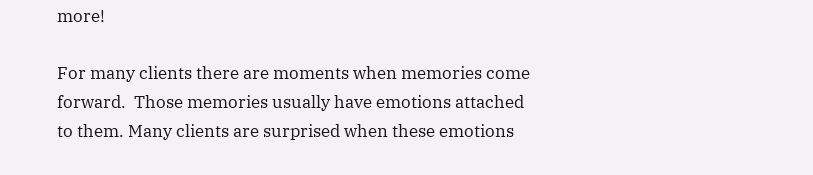more!

For many clients there are moments when memories come forward.  Those memories usually have emotions attached to them. Many clients are surprised when these emotions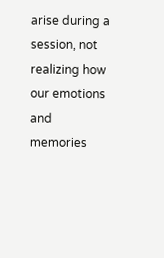arise during a session, not realizing how our emotions and memories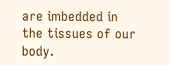are imbedded in the tissues of our body.